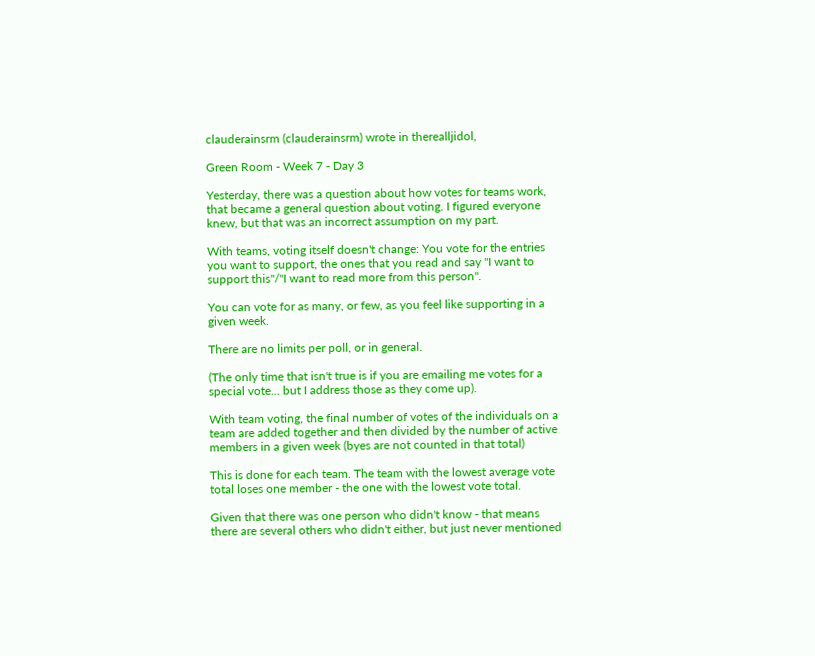clauderainsrm (clauderainsrm) wrote in therealljidol,

Green Room - Week 7 - Day 3

Yesterday, there was a question about how votes for teams work, that became a general question about voting. I figured everyone knew, but that was an incorrect assumption on my part.

With teams, voting itself doesn't change: You vote for the entries you want to support, the ones that you read and say "I want to support this"/"I want to read more from this person".

You can vote for as many, or few, as you feel like supporting in a given week.

There are no limits per poll, or in general.

(The only time that isn't true is if you are emailing me votes for a special vote... but I address those as they come up).

With team voting, the final number of votes of the individuals on a team are added together and then divided by the number of active members in a given week (byes are not counted in that total)

This is done for each team. The team with the lowest average vote total loses one member - the one with the lowest vote total.

Given that there was one person who didn't know - that means there are several others who didn't either, but just never mentioned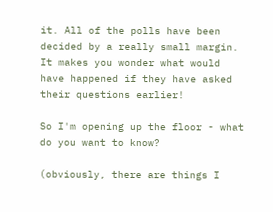it. All of the polls have been decided by a really small margin. It makes you wonder what would have happened if they have asked their questions earlier!

So I'm opening up the floor - what do you want to know?

(obviously, there are things I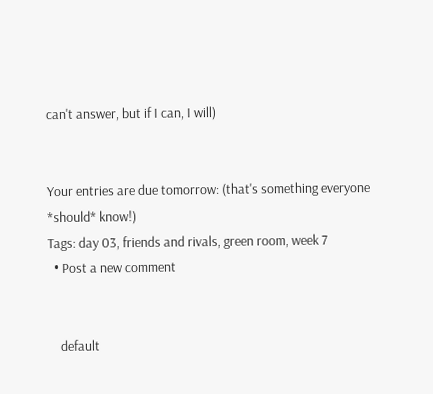can't answer, but if I can, I will)


Your entries are due tomorrow: (that's something everyone *should* know!)
Tags: day 03, friends and rivals, green room, week 7
  • Post a new comment


    default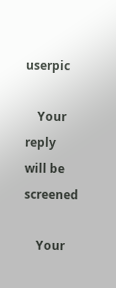userpic

    Your reply will be screened

    Your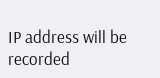IP address will be recorded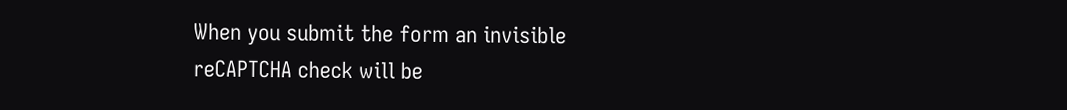When you submit the form an invisible reCAPTCHA check will be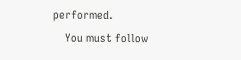performed.
    You must follow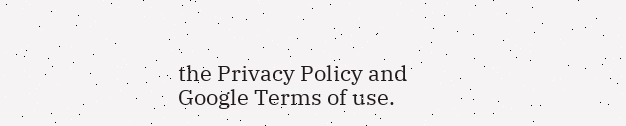the Privacy Policy and Google Terms of use.